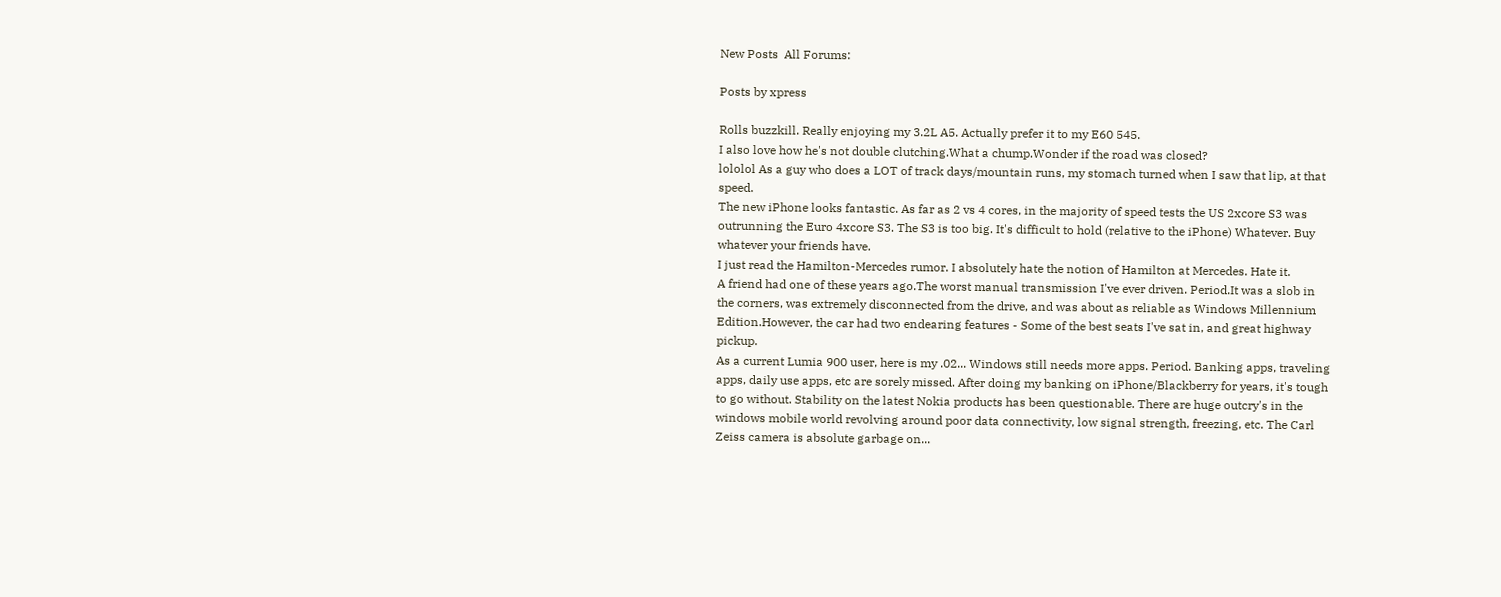New Posts  All Forums:

Posts by xpress

Rolls buzzkill. Really enjoying my 3.2L A5. Actually prefer it to my E60 545.
I also love how he's not double clutching.What a chump.Wonder if the road was closed?
lololol As a guy who does a LOT of track days/mountain runs, my stomach turned when I saw that lip, at that speed.
The new iPhone looks fantastic. As far as 2 vs 4 cores, in the majority of speed tests the US 2xcore S3 was outrunning the Euro 4xcore S3. The S3 is too big. It's difficult to hold (relative to the iPhone) Whatever. Buy whatever your friends have.
I just read the Hamilton-Mercedes rumor. I absolutely hate the notion of Hamilton at Mercedes. Hate it.
A friend had one of these years ago.The worst manual transmission I've ever driven. Period.It was a slob in the corners, was extremely disconnected from the drive, and was about as reliable as Windows Millennium Edition.However, the car had two endearing features - Some of the best seats I've sat in, and great highway pickup.
As a current Lumia 900 user, here is my .02... Windows still needs more apps. Period. Banking apps, traveling apps, daily use apps, etc are sorely missed. After doing my banking on iPhone/Blackberry for years, it's tough to go without. Stability on the latest Nokia products has been questionable. There are huge outcry's in the windows mobile world revolving around poor data connectivity, low signal strength, freezing, etc. The Carl Zeiss camera is absolute garbage on...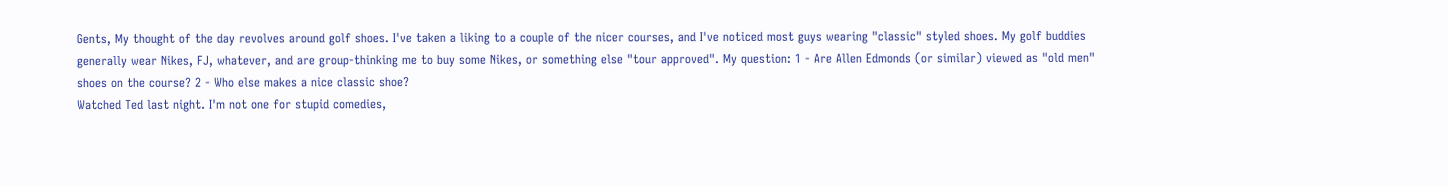Gents, My thought of the day revolves around golf shoes. I've taken a liking to a couple of the nicer courses, and I've noticed most guys wearing "classic" styled shoes. My golf buddies generally wear Nikes, FJ, whatever, and are group-thinking me to buy some Nikes, or something else "tour approved". My question: 1 - Are Allen Edmonds (or similar) viewed as "old men" shoes on the course? 2 - Who else makes a nice classic shoe?
Watched Ted last night. I'm not one for stupid comedies,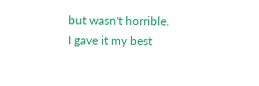but wasn't horrible.
I gave it my best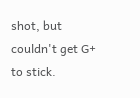shot, but couldn't get G+ to stick.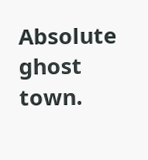Absolute ghost town.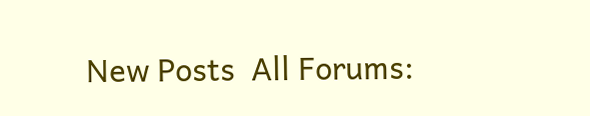New Posts  All Forums: